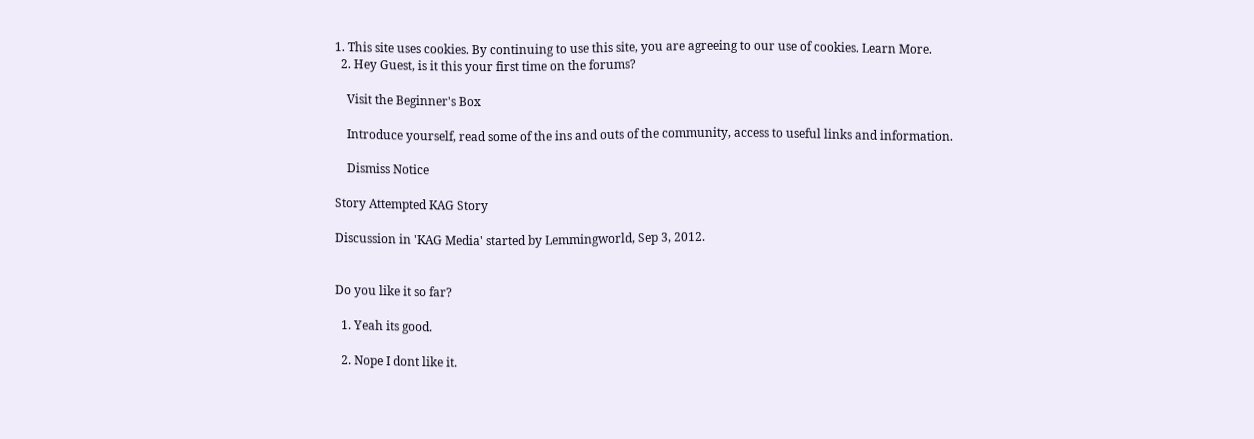1. This site uses cookies. By continuing to use this site, you are agreeing to our use of cookies. Learn More.
  2. Hey Guest, is it this your first time on the forums?

    Visit the Beginner's Box

    Introduce yourself, read some of the ins and outs of the community, access to useful links and information.

    Dismiss Notice

Story Attempted KAG Story

Discussion in 'KAG Media' started by Lemmingworld, Sep 3, 2012.


Do you like it so far?

  1. Yeah its good.

  2. Nope I dont like it.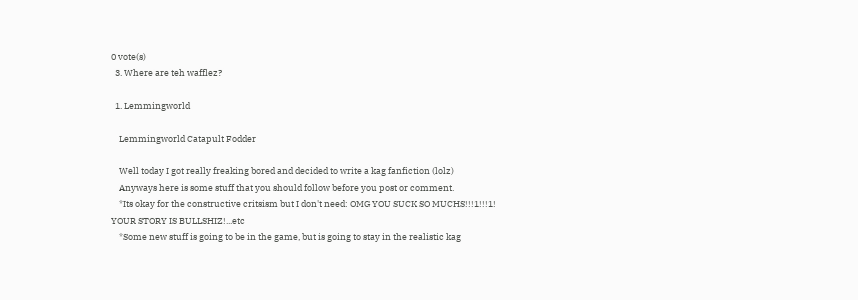0 vote(s)
  3. Where are teh wafflez?

  1. Lemmingworld

    Lemmingworld Catapult Fodder

    Well today I got really freaking bored and decided to write a kag fanfiction (lolz)
    Anyways here is some stuff that you should follow before you post or comment.
    *Its okay for the constructive critsism but I don't need: OMG YOU SUCK SO MUCHS!!!1!!!1! YOUR STORY IS BULLSHIZ!...etc
    *Some new stuff is going to be in the game, but is going to stay in the realistic kag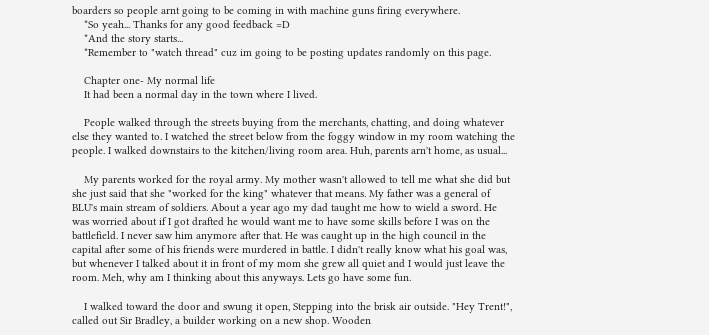boarders so people arnt going to be coming in with machine guns firing everywhere.
    *So yeah... Thanks for any good feedback =D
    *And the story starts...
    *Remember to "watch thread" cuz im going to be posting updates randomly on this page.

    Chapter one- My normal life
    It had been a normal day in the town where I lived.

    People walked through the streets buying from the merchants, chatting, and doing whatever else they wanted to. I watched the street below from the foggy window in my room watching the people. I walked downstairs to the kitchen/living room area. Huh, parents arn't home, as usual...

    My parents worked for the royal army. My mother wasn't allowed to tell me what she did but she just said that she "worked for the king" whatever that means. My father was a general of BLU's main stream of soldiers. About a year ago my dad taught me how to wield a sword. He was worried about if I got drafted he would want me to have some skills before I was on the battlefield. I never saw him anymore after that. He was caught up in the high council in the capital after some of his friends were murdered in battle. I didn't really know what his goal was, but whenever I talked about it in front of my mom she grew all quiet and I would just leave the room. Meh, why am I thinking about this anyways. Lets go have some fun.

    I walked toward the door and swung it open, Stepping into the brisk air outside. "Hey Trent!", called out Sir Bradley, a builder working on a new shop. Wooden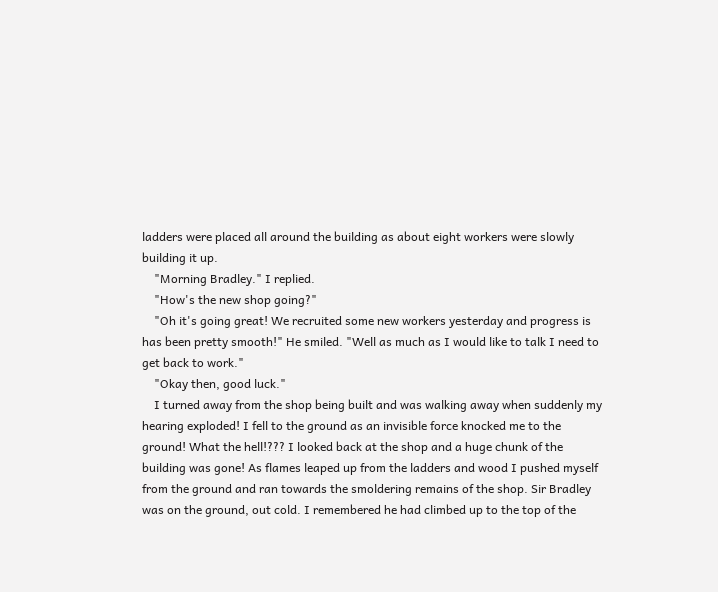ladders were placed all around the building as about eight workers were slowly building it up.
    "Morning Bradley." I replied.
    "How's the new shop going?"
    "Oh it's going great! We recruited some new workers yesterday and progress is has been pretty smooth!" He smiled. "Well as much as I would like to talk I need to get back to work."
    "Okay then, good luck."
    I turned away from the shop being built and was walking away when suddenly my hearing exploded! I fell to the ground as an invisible force knocked me to the ground! What the hell!??? I looked back at the shop and a huge chunk of the building was gone! As flames leaped up from the ladders and wood I pushed myself from the ground and ran towards the smoldering remains of the shop. Sir Bradley was on the ground, out cold. I remembered he had climbed up to the top of the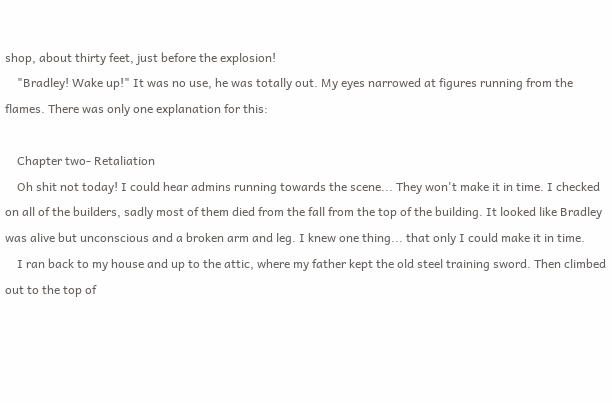shop, about thirty feet, just before the explosion!
    "Bradley! Wake up!" It was no use, he was totally out. My eyes narrowed at figures running from the flames. There was only one explanation for this:

    Chapter two- Retaliation
    Oh shit not today! I could hear admins running towards the scene... They won't make it in time. I checked on all of the builders, sadly most of them died from the fall from the top of the building. It looked like Bradley was alive but unconscious and a broken arm and leg. I knew one thing... that only I could make it in time.
    I ran back to my house and up to the attic, where my father kept the old steel training sword. Then climbed out to the top of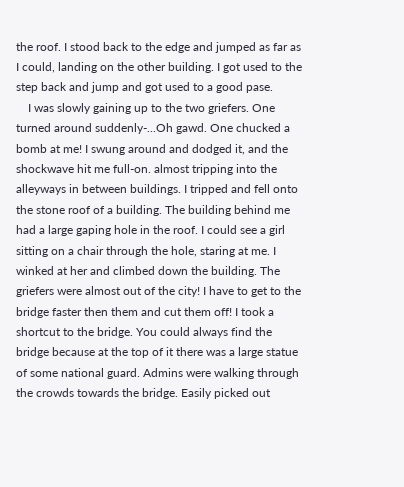the roof. I stood back to the edge and jumped as far as I could, landing on the other building. I got used to the step back and jump and got used to a good pase.
    I was slowly gaining up to the two griefers. One turned around suddenly-...Oh gawd. One chucked a bomb at me! I swung around and dodged it, and the shockwave hit me full-on. almost tripping into the alleyways in between buildings. I tripped and fell onto the stone roof of a building. The building behind me had a large gaping hole in the roof. I could see a girl sitting on a chair through the hole, staring at me. I winked at her and climbed down the building. The griefers were almost out of the city! I have to get to the bridge faster then them and cut them off! I took a shortcut to the bridge. You could always find the bridge because at the top of it there was a large statue of some national guard. Admins were walking through the crowds towards the bridge. Easily picked out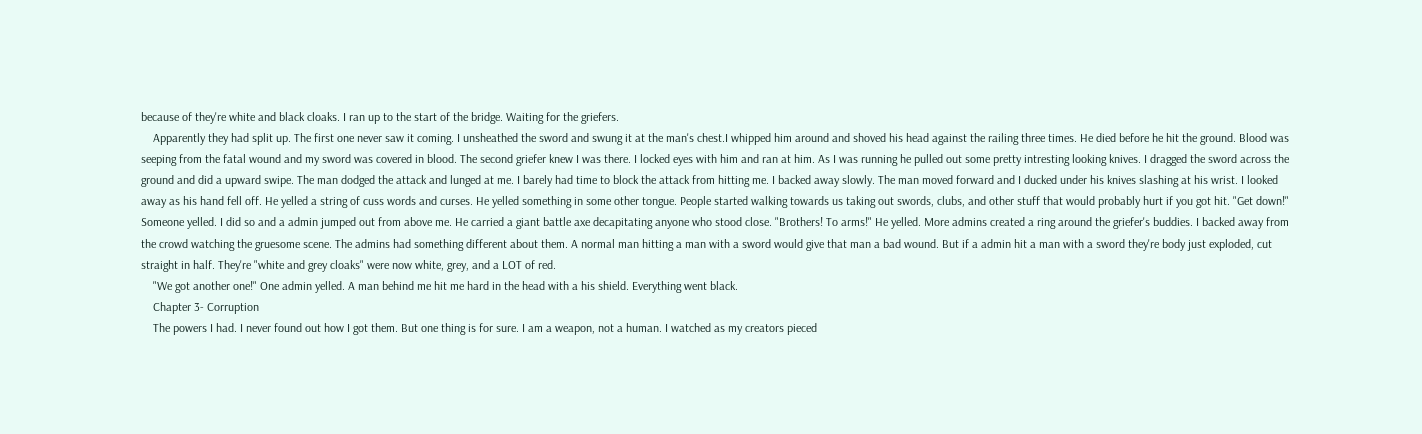because of they're white and black cloaks. I ran up to the start of the bridge. Waiting for the griefers.
    Apparently they had split up. The first one never saw it coming. I unsheathed the sword and swung it at the man's chest.I whipped him around and shoved his head against the railing three times. He died before he hit the ground. Blood was seeping from the fatal wound and my sword was covered in blood. The second griefer knew I was there. I locked eyes with him and ran at him. As I was running he pulled out some pretty intresting looking knives. I dragged the sword across the ground and did a upward swipe. The man dodged the attack and lunged at me. I barely had time to block the attack from hitting me. I backed away slowly. The man moved forward and I ducked under his knives slashing at his wrist. I looked away as his hand fell off. He yelled a string of cuss words and curses. He yelled something in some other tongue. People started walking towards us taking out swords, clubs, and other stuff that would probably hurt if you got hit. "Get down!" Someone yelled. I did so and a admin jumped out from above me. He carried a giant battle axe decapitating anyone who stood close. "Brothers! To arms!" He yelled. More admins created a ring around the griefer's buddies. I backed away from the crowd watching the gruesome scene. The admins had something different about them. A normal man hitting a man with a sword would give that man a bad wound. But if a admin hit a man with a sword they're body just exploded, cut straight in half. They're "white and grey cloaks" were now white, grey, and a LOT of red.
    "We got another one!" One admin yelled. A man behind me hit me hard in the head with a his shield. Everything went black.
    Chapter 3- Corruption
    The powers I had. I never found out how I got them. But one thing is for sure. I am a weapon, not a human. I watched as my creators pieced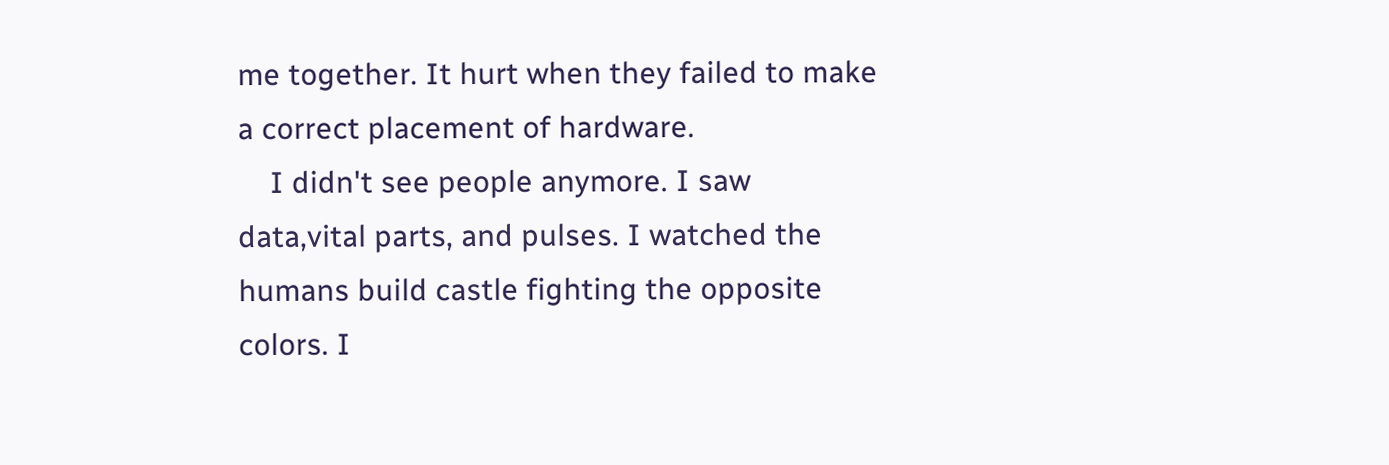me together. It hurt when they failed to make a correct placement of hardware.
    I didn't see people anymore. I saw data,vital parts, and pulses. I watched the humans build castle fighting the opposite colors. I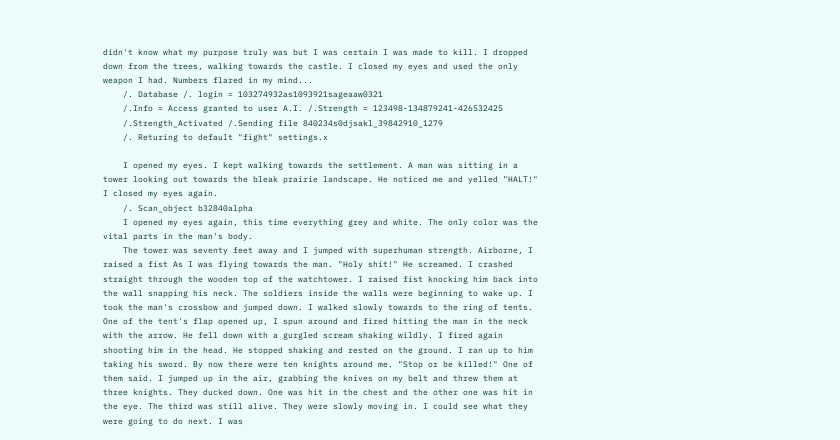didn't know what my purpose truly was but I was certain I was made to kill. I dropped down from the trees, walking towards the castle. I closed my eyes and used the only weapon I had. Numbers flared in my mind...
    /. Database /. login = 103274932as1093921sageaaw0321
    /.Info = Access granted to user A.I. /.Strength = 123498-134879241-426532425
    /.Strength_Activated /.Sending file 840234s0djsakl_39842910_1279
    /. Returing to default "fight" settings.x

    I opened my eyes. I kept walking towards the settlement. A man was sitting in a tower looking out towards the bleak prairie landscape. He noticed me and yelled "HALT!" I closed my eyes again.
    /. Scan_object b32840alpha
    I opened my eyes again, this time everything grey and white. The only color was the vital parts in the man's body.
    The tower was seventy feet away and I jumped with superhuman strength. Airborne, I raised a fist As I was flying towards the man. "Holy shit!" He screamed. I crashed straight through the wooden top of the watchtower. I raised fist knocking him back into the wall snapping his neck. The soldiers inside the walls were beginning to wake up. I took the man's crossbow and jumped down. I walked slowly towards to the ring of tents. One of the tent's flap opened up, I spun around and fired hitting the man in the neck with the arrow. He fell down with a gurgled scream shaking wildly. I fired again shooting him in the head. He stopped shaking and rested on the ground. I ran up to him taking his sword. By now there were ten knights around me. "Stop or be killed!" One of them said. I jumped up in the air, grabbing the knives on my belt and threw them at three knights. They ducked down. One was hit in the chest and the other one was hit in the eye. The third was still alive. They were slowly moving in. I could see what they were going to do next. I was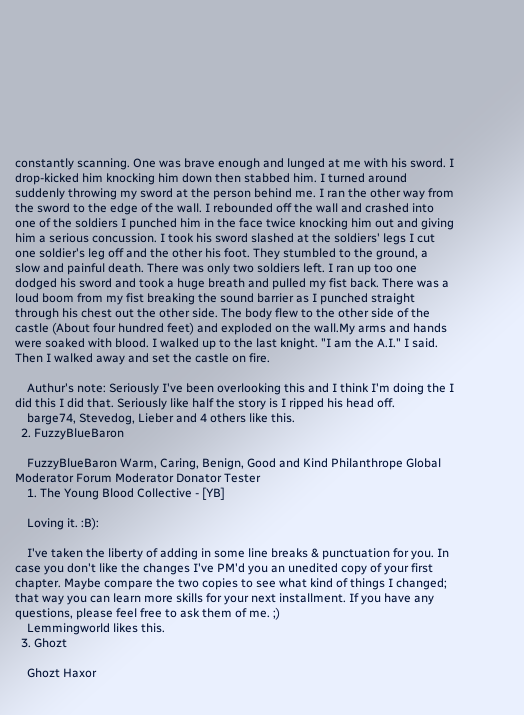constantly scanning. One was brave enough and lunged at me with his sword. I drop-kicked him knocking him down then stabbed him. I turned around suddenly throwing my sword at the person behind me. I ran the other way from the sword to the edge of the wall. I rebounded off the wall and crashed into one of the soldiers I punched him in the face twice knocking him out and giving him a serious concussion. I took his sword slashed at the soldiers' legs I cut one soldier's leg off and the other his foot. They stumbled to the ground, a slow and painful death. There was only two soldiers left. I ran up too one dodged his sword and took a huge breath and pulled my fist back. There was a loud boom from my fist breaking the sound barrier as I punched straight through his chest out the other side. The body flew to the other side of the castle (About four hundred feet) and exploded on the wall.My arms and hands were soaked with blood. I walked up to the last knight. "I am the A.I." I said. Then I walked away and set the castle on fire.

    Authur's note: Seriously I've been overlooking this and I think I'm doing the I did this I did that. Seriously like half the story is I ripped his head off.
    barge74, Stevedog, Lieber and 4 others like this.
  2. FuzzyBlueBaron

    FuzzyBlueBaron Warm, Caring, Benign, Good and Kind Philanthrope Global Moderator Forum Moderator Donator Tester
    1. The Young Blood Collective - [YB]

    Loving it. :B):

    I've taken the liberty of adding in some line breaks & punctuation for you. In case you don't like the changes I've PM'd you an unedited copy of your first chapter. Maybe compare the two copies to see what kind of things I changed; that way you can learn more skills for your next installment. If you have any questions, please feel free to ask them of me. ;)
    Lemmingworld likes this.
  3. Ghozt

    Ghozt Haxor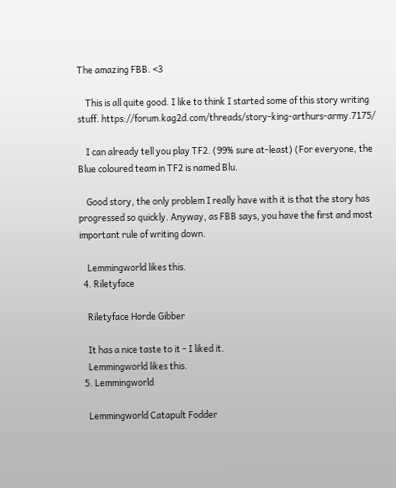The amazing FBB. <3

    This is all quite good. I like to think I started some of this story writing stuff. https://forum.kag2d.com/threads/story-king-arthurs-army.7175/

    I can already tell you play TF2. (99% sure at-least) (For everyone, the Blue coloured team in TF2 is named Blu.

    Good story, the only problem I really have with it is that the story has progressed so quickly. Anyway, as FBB says, you have the first and most important rule of writing down.

    Lemmingworld likes this.
  4. Riletyface

    Riletyface Horde Gibber

    It has a nice taste to it - I liked it.
    Lemmingworld likes this.
  5. Lemmingworld

    Lemmingworld Catapult Fodder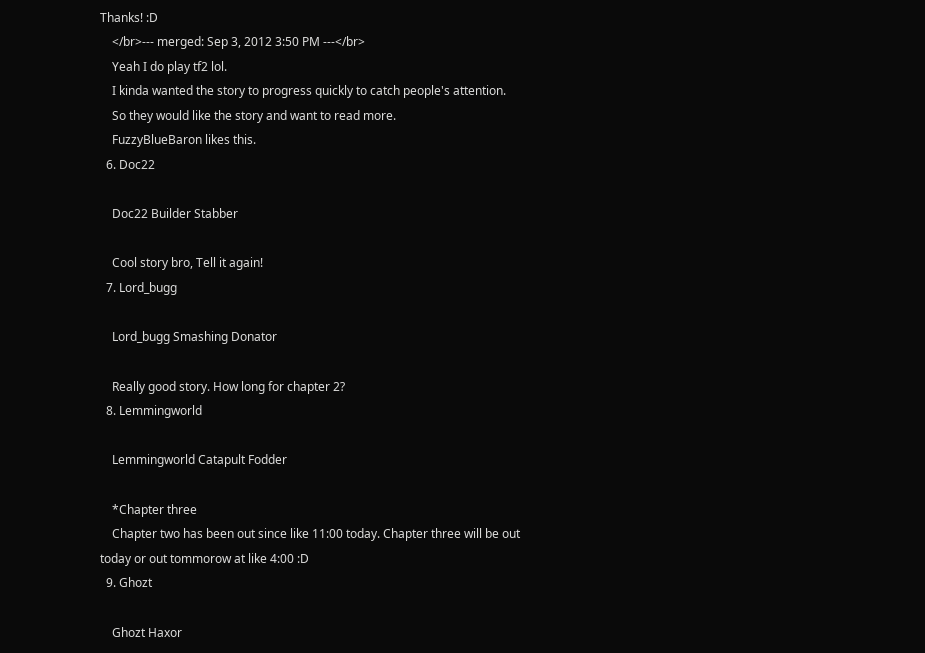Thanks! :D
    </br>--- merged: Sep 3, 2012 3:50 PM ---</br>
    Yeah I do play tf2 lol.
    I kinda wanted the story to progress quickly to catch people's attention.
    So they would like the story and want to read more.
    FuzzyBlueBaron likes this.
  6. Doc22

    Doc22 Builder Stabber

    Cool story bro, Tell it again!
  7. Lord_bugg

    Lord_bugg Smashing Donator

    Really good story. How long for chapter 2?
  8. Lemmingworld

    Lemmingworld Catapult Fodder

    *Chapter three
    Chapter two has been out since like 11:00 today. Chapter three will be out today or out tommorow at like 4:00 :D
  9. Ghozt

    Ghozt Haxor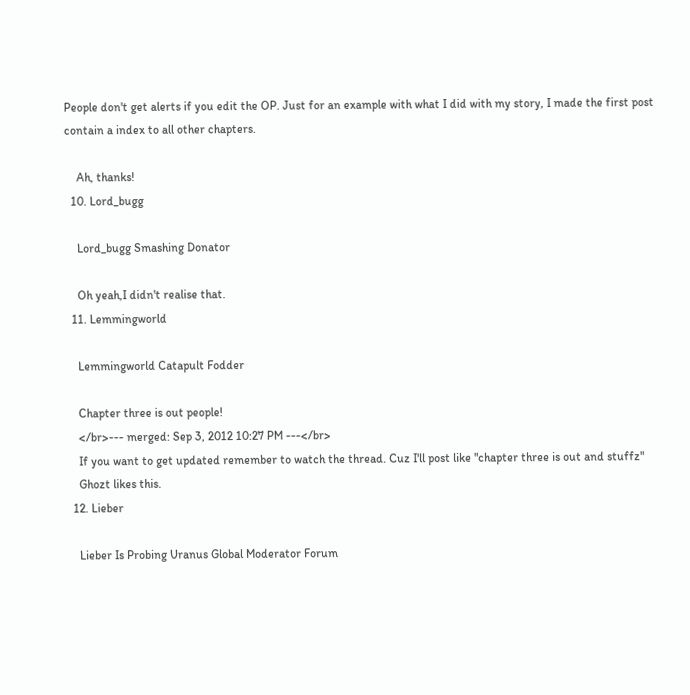People don't get alerts if you edit the OP. Just for an example with what I did with my story, I made the first post contain a index to all other chapters.

    Ah, thanks!
  10. Lord_bugg

    Lord_bugg Smashing Donator

    Oh yeah,I didn't realise that.
  11. Lemmingworld

    Lemmingworld Catapult Fodder

    Chapter three is out people!
    </br>--- merged: Sep 3, 2012 10:27 PM ---</br>
    If you want to get updated remember to watch the thread. Cuz I'll post like "chapter three is out and stuffz"
    Ghozt likes this.
  12. Lieber

    Lieber Is Probing Uranus Global Moderator Forum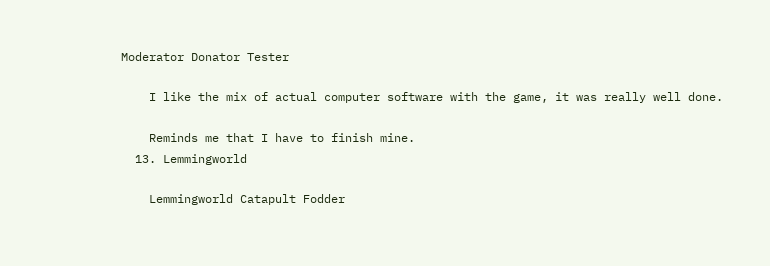Moderator Donator Tester

    I like the mix of actual computer software with the game, it was really well done.

    Reminds me that I have to finish mine.
  13. Lemmingworld

    Lemmingworld Catapult Fodder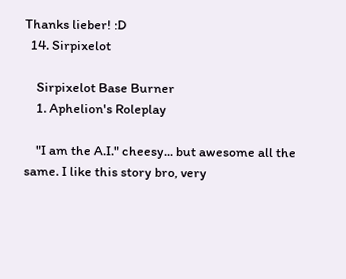Thanks lieber! :D
  14. Sirpixelot

    Sirpixelot Base Burner
    1. Aphelion's Roleplay

    "I am the A.I." cheesy... but awesome all the same. I like this story bro, very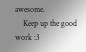awesome.
    Keep up the good work :3